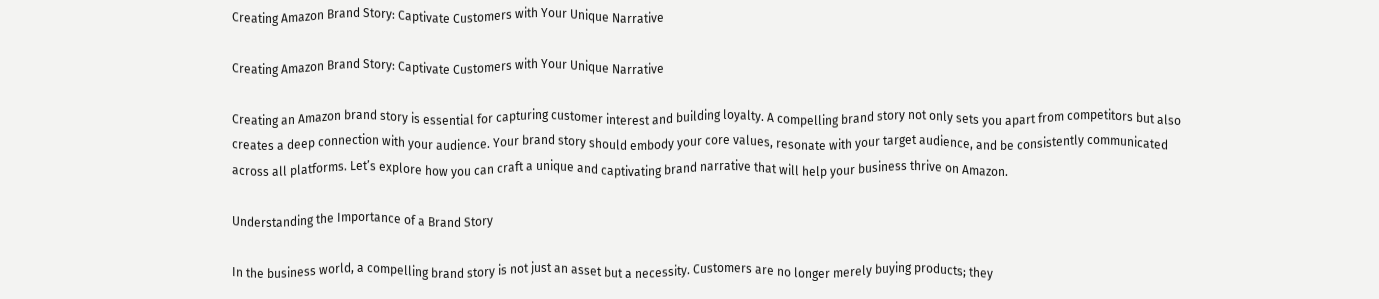Creating Amazon Brand Story: Captivate Customers with Your Unique Narrative

Creating Amazon Brand Story: Captivate Customers with Your Unique Narrative

Creating an Amazon brand story is essential for capturing customer interest and building loyalty. A compelling brand story not only sets you apart from competitors but also creates a deep connection with your audience. Your brand story should embody your core values, resonate with your target audience, and be consistently communicated across all platforms. Let’s explore how you can craft a unique and captivating brand narrative that will help your business thrive on Amazon.

Understanding the Importance of a Brand Story

In the business world, a compelling brand story is not just an asset but a necessity. Customers are no longer merely buying products; they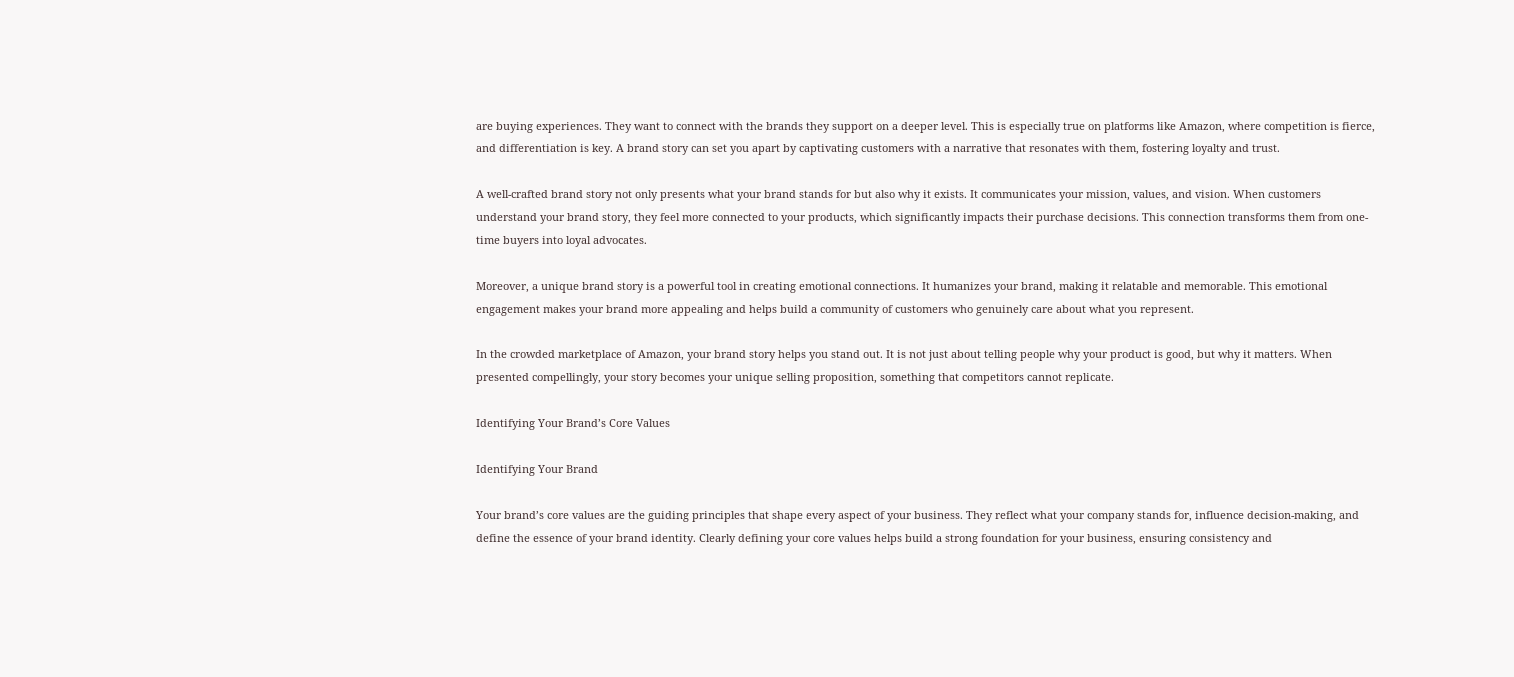are buying experiences. They want to connect with the brands they support on a deeper level. This is especially true on platforms like Amazon, where competition is fierce, and differentiation is key. A brand story can set you apart by captivating customers with a narrative that resonates with them, fostering loyalty and trust.

A well-crafted brand story not only presents what your brand stands for but also why it exists. It communicates your mission, values, and vision. When customers understand your brand story, they feel more connected to your products, which significantly impacts their purchase decisions. This connection transforms them from one-time buyers into loyal advocates.

Moreover, a unique brand story is a powerful tool in creating emotional connections. It humanizes your brand, making it relatable and memorable. This emotional engagement makes your brand more appealing and helps build a community of customers who genuinely care about what you represent.

In the crowded marketplace of Amazon, your brand story helps you stand out. It is not just about telling people why your product is good, but why it matters. When presented compellingly, your story becomes your unique selling proposition, something that competitors cannot replicate.

Identifying Your Brand’s Core Values

Identifying Your Brand

Your brand’s core values are the guiding principles that shape every aspect of your business. They reflect what your company stands for, influence decision-making, and define the essence of your brand identity. Clearly defining your core values helps build a strong foundation for your business, ensuring consistency and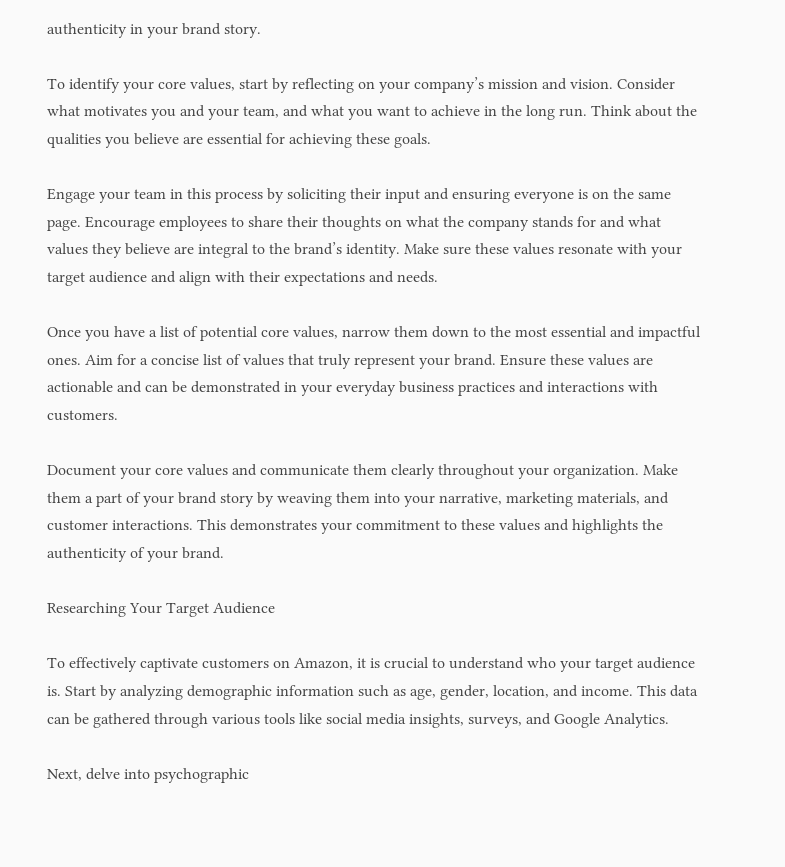authenticity in your brand story.

To identify your core values, start by reflecting on your company’s mission and vision. Consider what motivates you and your team, and what you want to achieve in the long run. Think about the qualities you believe are essential for achieving these goals.

Engage your team in this process by soliciting their input and ensuring everyone is on the same page. Encourage employees to share their thoughts on what the company stands for and what values they believe are integral to the brand’s identity. Make sure these values resonate with your target audience and align with their expectations and needs.

Once you have a list of potential core values, narrow them down to the most essential and impactful ones. Aim for a concise list of values that truly represent your brand. Ensure these values are actionable and can be demonstrated in your everyday business practices and interactions with customers.

Document your core values and communicate them clearly throughout your organization. Make them a part of your brand story by weaving them into your narrative, marketing materials, and customer interactions. This demonstrates your commitment to these values and highlights the authenticity of your brand.

Researching Your Target Audience

To effectively captivate customers on Amazon, it is crucial to understand who your target audience is. Start by analyzing demographic information such as age, gender, location, and income. This data can be gathered through various tools like social media insights, surveys, and Google Analytics.

Next, delve into psychographic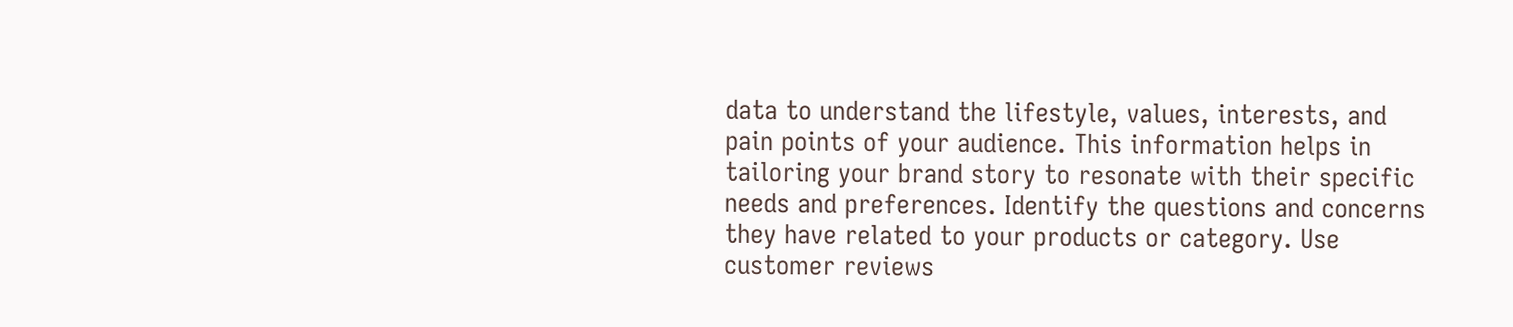data to understand the lifestyle, values, interests, and pain points of your audience. This information helps in tailoring your brand story to resonate with their specific needs and preferences. Identify the questions and concerns they have related to your products or category. Use customer reviews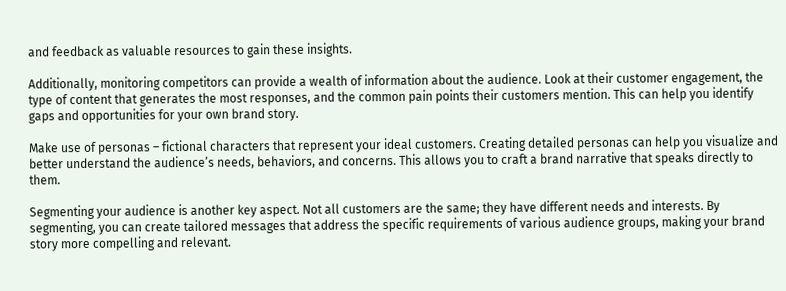and feedback as valuable resources to gain these insights.

Additionally, monitoring competitors can provide a wealth of information about the audience. Look at their customer engagement, the type of content that generates the most responses, and the common pain points their customers mention. This can help you identify gaps and opportunities for your own brand story.

Make use of personas – fictional characters that represent your ideal customers. Creating detailed personas can help you visualize and better understand the audience’s needs, behaviors, and concerns. This allows you to craft a brand narrative that speaks directly to them.

Segmenting your audience is another key aspect. Not all customers are the same; they have different needs and interests. By segmenting, you can create tailored messages that address the specific requirements of various audience groups, making your brand story more compelling and relevant.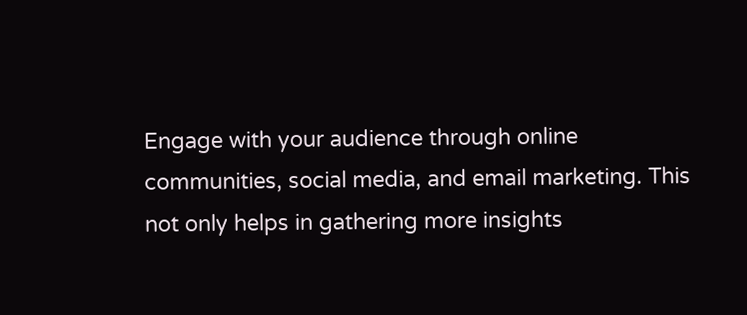Engage with your audience through online communities, social media, and email marketing. This not only helps in gathering more insights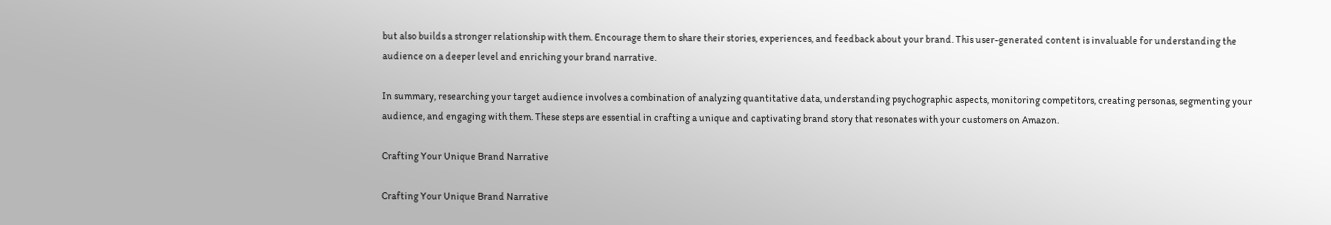but also builds a stronger relationship with them. Encourage them to share their stories, experiences, and feedback about your brand. This user-generated content is invaluable for understanding the audience on a deeper level and enriching your brand narrative.

In summary, researching your target audience involves a combination of analyzing quantitative data, understanding psychographic aspects, monitoring competitors, creating personas, segmenting your audience, and engaging with them. These steps are essential in crafting a unique and captivating brand story that resonates with your customers on Amazon.

Crafting Your Unique Brand Narrative

Crafting Your Unique Brand Narrative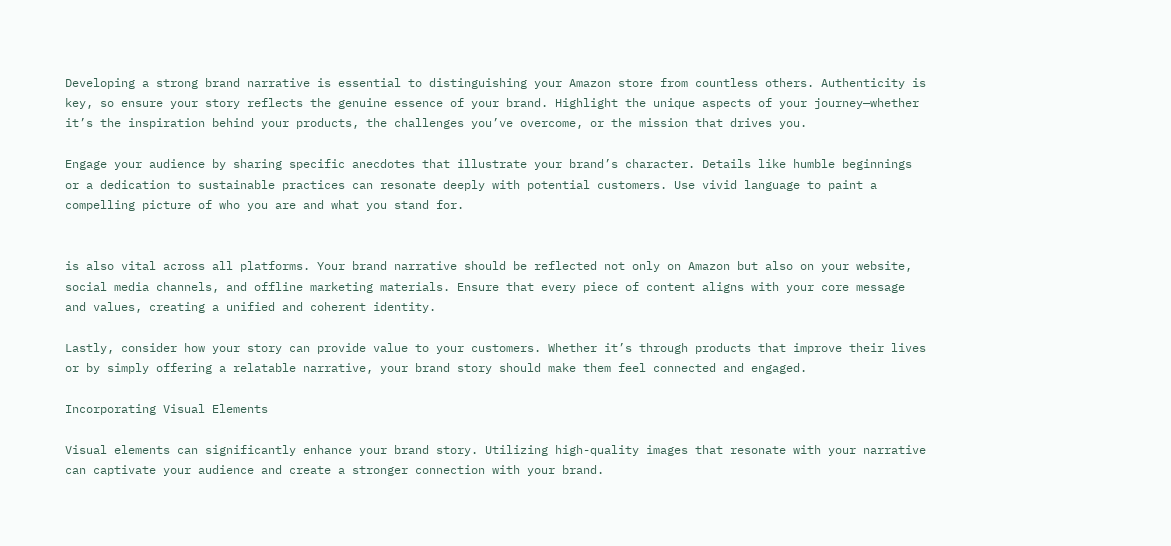Developing a strong brand narrative is essential to distinguishing your Amazon store from countless others. Authenticity is key, so ensure your story reflects the genuine essence of your brand. Highlight the unique aspects of your journey—whether it’s the inspiration behind your products, the challenges you’ve overcome, or the mission that drives you.

Engage your audience by sharing specific anecdotes that illustrate your brand’s character. Details like humble beginnings or a dedication to sustainable practices can resonate deeply with potential customers. Use vivid language to paint a compelling picture of who you are and what you stand for.


is also vital across all platforms. Your brand narrative should be reflected not only on Amazon but also on your website, social media channels, and offline marketing materials. Ensure that every piece of content aligns with your core message and values, creating a unified and coherent identity.

Lastly, consider how your story can provide value to your customers. Whether it’s through products that improve their lives or by simply offering a relatable narrative, your brand story should make them feel connected and engaged.

Incorporating Visual Elements

Visual elements can significantly enhance your brand story. Utilizing high-quality images that resonate with your narrative can captivate your audience and create a stronger connection with your brand.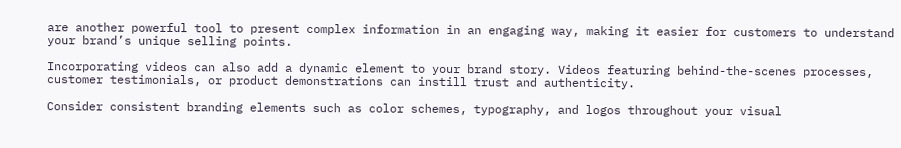are another powerful tool to present complex information in an engaging way, making it easier for customers to understand your brand’s unique selling points.

Incorporating videos can also add a dynamic element to your brand story. Videos featuring behind-the-scenes processes, customer testimonials, or product demonstrations can instill trust and authenticity.

Consider consistent branding elements such as color schemes, typography, and logos throughout your visual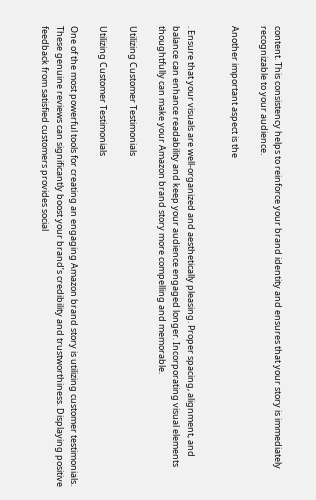content. This consistency helps to reinforce your brand identity and ensures that your story is immediately recognizable to your audience.

Another important aspect is the


. Ensure that your visuals are well-organized and aesthetically pleasing. Proper spacing, alignment, and balance can enhance readability and keep your audience engaged longer. Incorporating visual elements thoughtfully can make your Amazon brand story more compelling and memorable.

Utilizing Customer Testimonials

Utilizing Customer Testimonials

One of the most powerful tools for creating an engaging Amazon brand story is utilizing customer testimonials. These genuine reviews can significantly boost your brand’s credibility and trustworthiness. Displaying positive feedback from satisfied customers provides social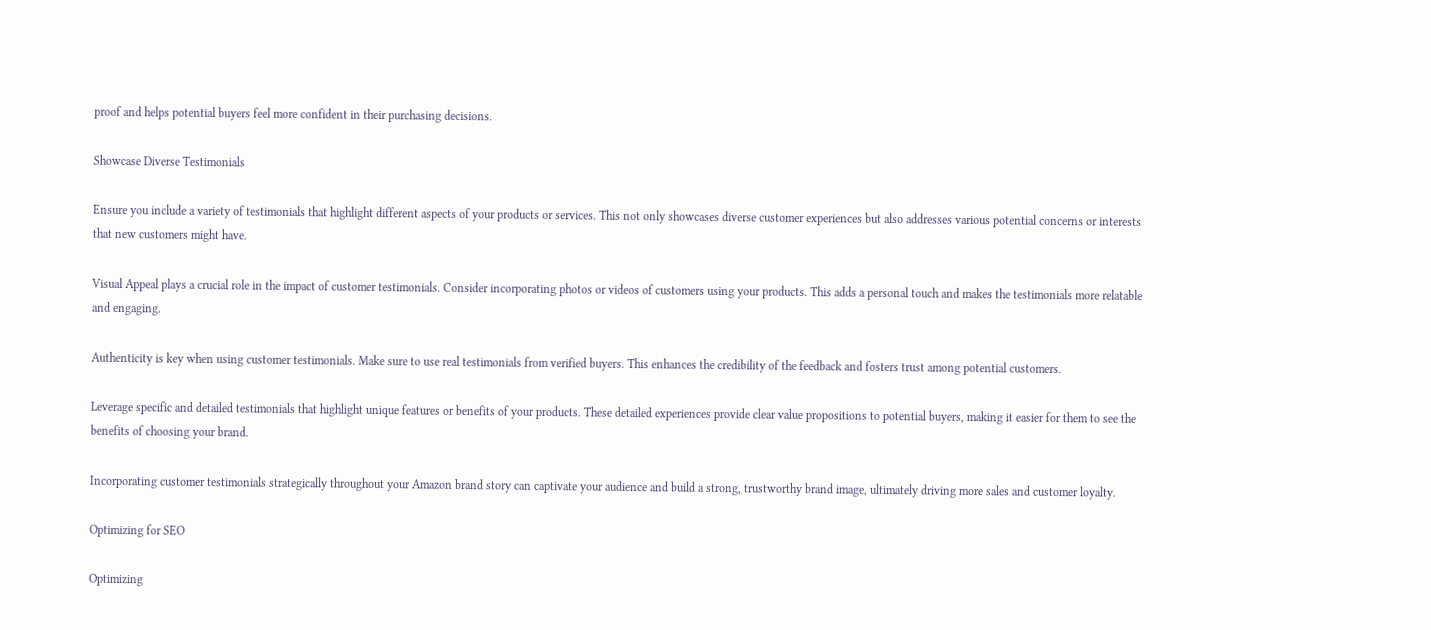proof and helps potential buyers feel more confident in their purchasing decisions.

Showcase Diverse Testimonials

Ensure you include a variety of testimonials that highlight different aspects of your products or services. This not only showcases diverse customer experiences but also addresses various potential concerns or interests that new customers might have.

Visual Appeal plays a crucial role in the impact of customer testimonials. Consider incorporating photos or videos of customers using your products. This adds a personal touch and makes the testimonials more relatable and engaging.

Authenticity is key when using customer testimonials. Make sure to use real testimonials from verified buyers. This enhances the credibility of the feedback and fosters trust among potential customers.

Leverage specific and detailed testimonials that highlight unique features or benefits of your products. These detailed experiences provide clear value propositions to potential buyers, making it easier for them to see the benefits of choosing your brand.

Incorporating customer testimonials strategically throughout your Amazon brand story can captivate your audience and build a strong, trustworthy brand image, ultimately driving more sales and customer loyalty.

Optimizing for SEO

Optimizing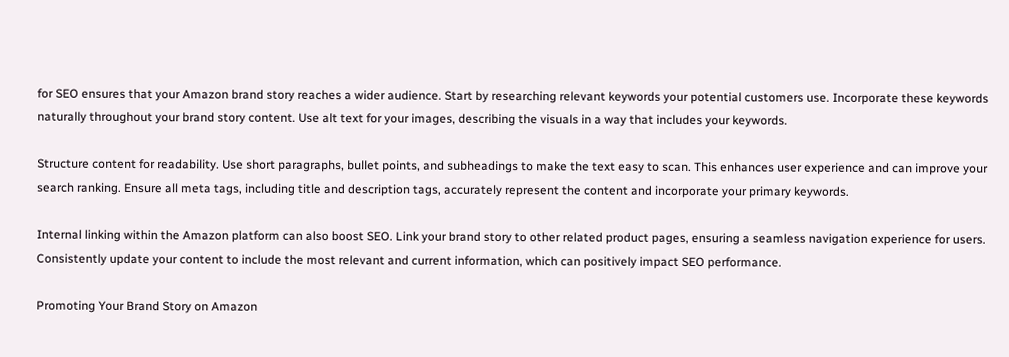for SEO ensures that your Amazon brand story reaches a wider audience. Start by researching relevant keywords your potential customers use. Incorporate these keywords naturally throughout your brand story content. Use alt text for your images, describing the visuals in a way that includes your keywords.

Structure content for readability. Use short paragraphs, bullet points, and subheadings to make the text easy to scan. This enhances user experience and can improve your search ranking. Ensure all meta tags, including title and description tags, accurately represent the content and incorporate your primary keywords.

Internal linking within the Amazon platform can also boost SEO. Link your brand story to other related product pages, ensuring a seamless navigation experience for users. Consistently update your content to include the most relevant and current information, which can positively impact SEO performance.

Promoting Your Brand Story on Amazon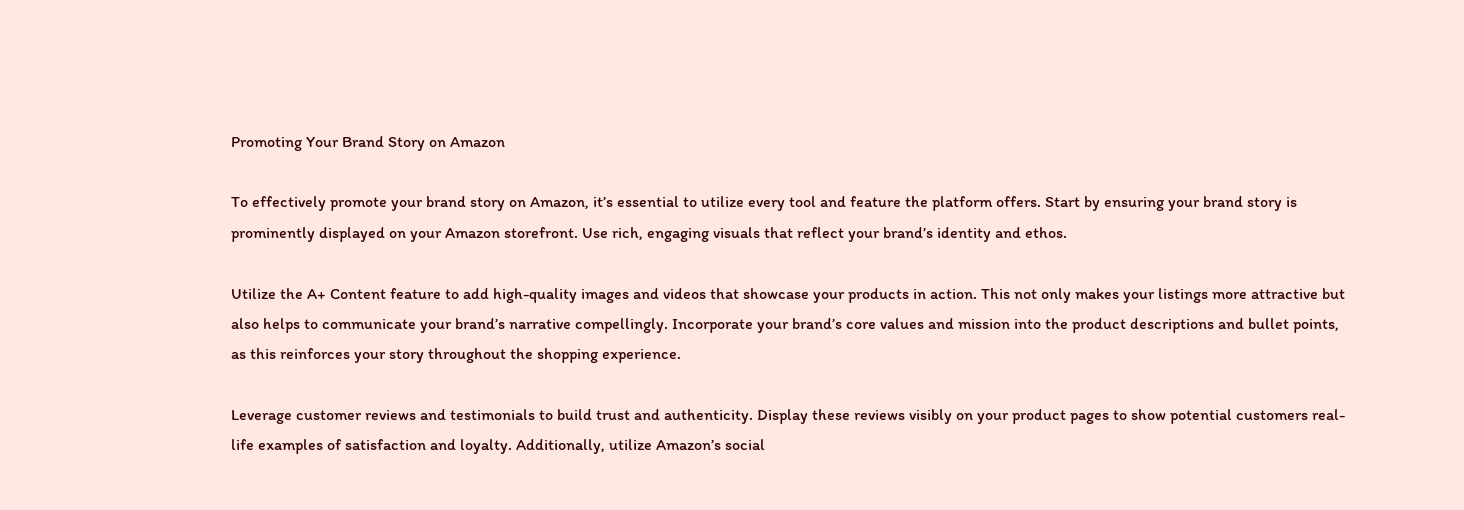Promoting Your Brand Story on Amazon

To effectively promote your brand story on Amazon, it’s essential to utilize every tool and feature the platform offers. Start by ensuring your brand story is prominently displayed on your Amazon storefront. Use rich, engaging visuals that reflect your brand’s identity and ethos.

Utilize the A+ Content feature to add high-quality images and videos that showcase your products in action. This not only makes your listings more attractive but also helps to communicate your brand’s narrative compellingly. Incorporate your brand’s core values and mission into the product descriptions and bullet points, as this reinforces your story throughout the shopping experience.

Leverage customer reviews and testimonials to build trust and authenticity. Display these reviews visibly on your product pages to show potential customers real-life examples of satisfaction and loyalty. Additionally, utilize Amazon’s social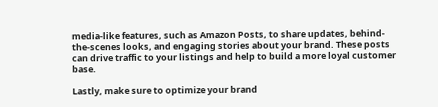media-like features, such as Amazon Posts, to share updates, behind-the-scenes looks, and engaging stories about your brand. These posts can drive traffic to your listings and help to build a more loyal customer base.

Lastly, make sure to optimize your brand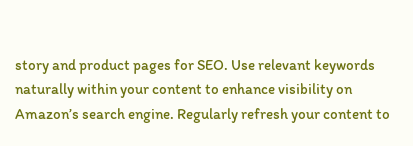story and product pages for SEO. Use relevant keywords naturally within your content to enhance visibility on Amazon’s search engine. Regularly refresh your content to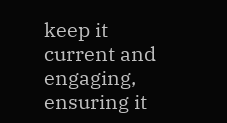keep it current and engaging, ensuring it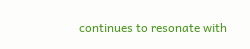continues to resonate with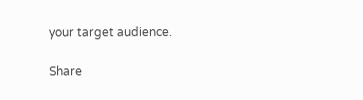your target audience.

Share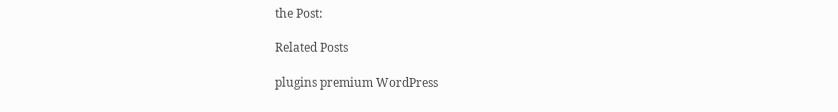the Post:

Related Posts

plugins premium WordPress